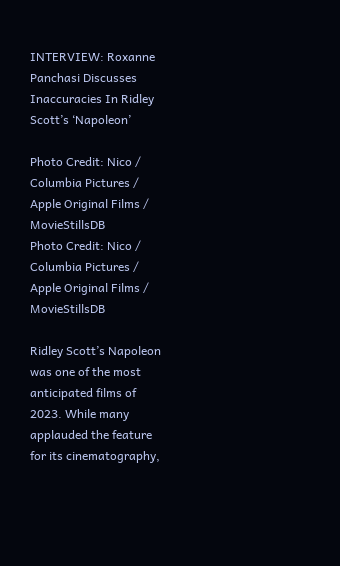INTERVIEW: Roxanne Panchasi Discusses Inaccuracies In Ridley Scott’s ‘Napoleon’

Photo Credit: Nico / Columbia Pictures / Apple Original Films / MovieStillsDB
Photo Credit: Nico / Columbia Pictures / Apple Original Films / MovieStillsDB

Ridley Scott’s Napoleon was one of the most anticipated films of 2023. While many applauded the feature for its cinematography,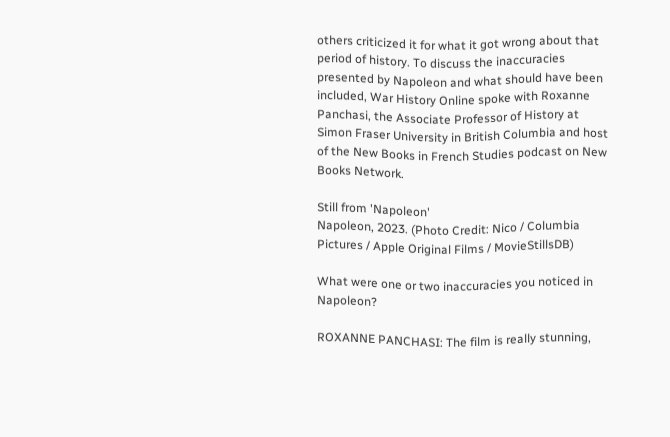others criticized it for what it got wrong about that period of history. To discuss the inaccuracies presented by Napoleon and what should have been included, War History Online spoke with Roxanne Panchasi, the Associate Professor of History at Simon Fraser University in British Columbia and host of the New Books in French Studies podcast on New Books Network.

Still from 'Napoleon'
Napoleon, 2023. (Photo Credit: Nico / Columbia Pictures / Apple Original Films / MovieStillsDB)

What were one or two inaccuracies you noticed in Napoleon?

ROXANNE PANCHASI: The film is really stunning,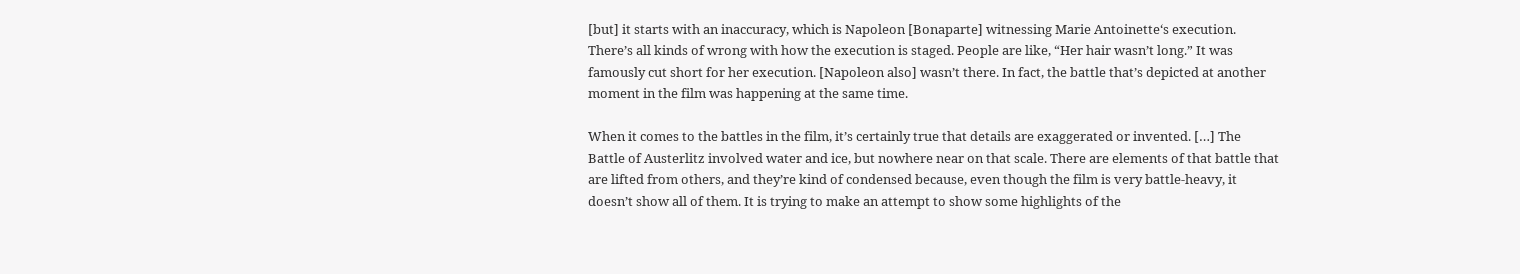[but] it starts with an inaccuracy, which is Napoleon [Bonaparte] witnessing Marie Antoinette‘s execution. There’s all kinds of wrong with how the execution is staged. People are like, “Her hair wasn’t long.” It was famously cut short for her execution. [Napoleon also] wasn’t there. In fact, the battle that’s depicted at another moment in the film was happening at the same time.

When it comes to the battles in the film, it’s certainly true that details are exaggerated or invented. […] The Battle of Austerlitz involved water and ice, but nowhere near on that scale. There are elements of that battle that are lifted from others, and they’re kind of condensed because, even though the film is very battle-heavy, it doesn’t show all of them. It is trying to make an attempt to show some highlights of the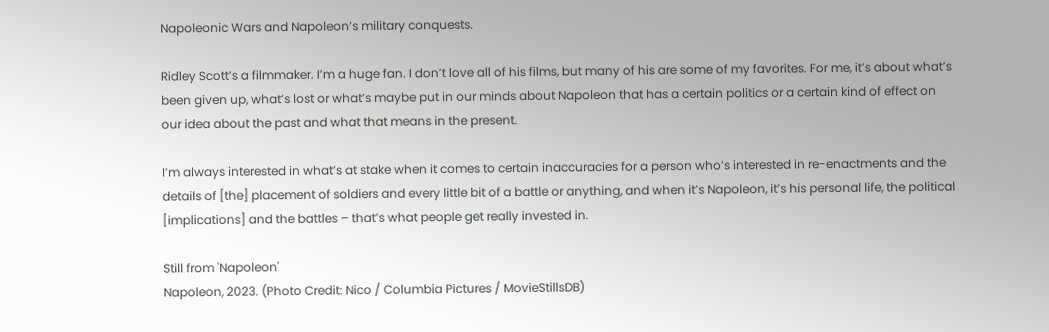Napoleonic Wars and Napoleon’s military conquests.

Ridley Scott’s a filmmaker. I’m a huge fan. I don’t love all of his films, but many of his are some of my favorites. For me, it’s about what’s been given up, what’s lost or what’s maybe put in our minds about Napoleon that has a certain politics or a certain kind of effect on our idea about the past and what that means in the present.

I’m always interested in what’s at stake when it comes to certain inaccuracies for a person who’s interested in re-enactments and the details of [the] placement of soldiers and every little bit of a battle or anything, and when it’s Napoleon, it’s his personal life, the political [implications] and the battles – that’s what people get really invested in.

Still from 'Napoleon'
Napoleon, 2023. (Photo Credit: Nico / Columbia Pictures / MovieStillsDB)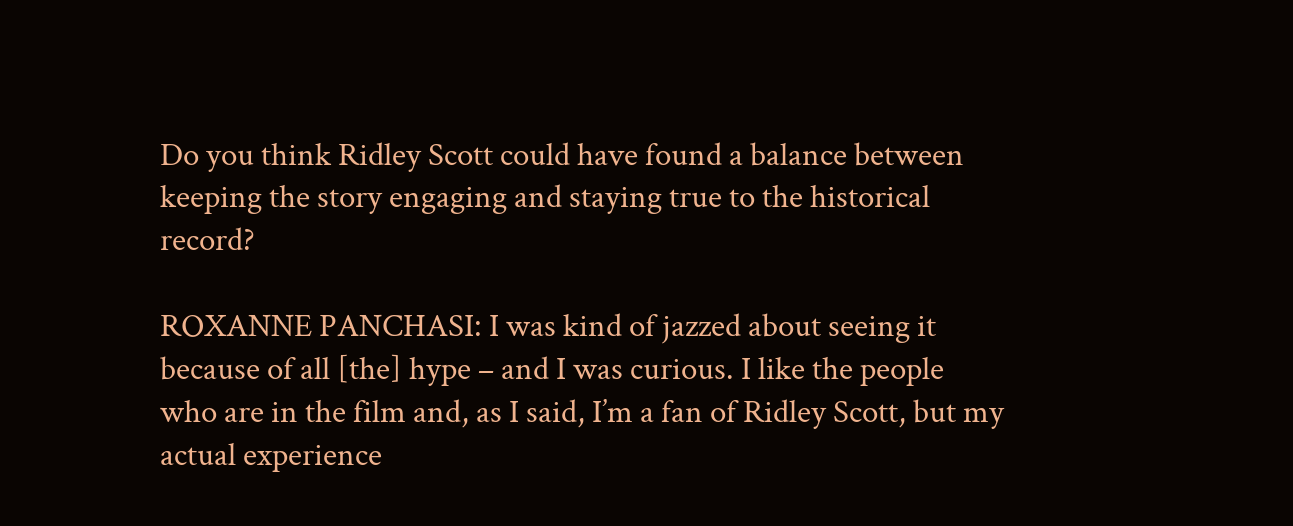Do you think Ridley Scott could have found a balance between keeping the story engaging and staying true to the historical record?

ROXANNE PANCHASI: I was kind of jazzed about seeing it because of all [the] hype – and I was curious. I like the people who are in the film and, as I said, I’m a fan of Ridley Scott, but my actual experience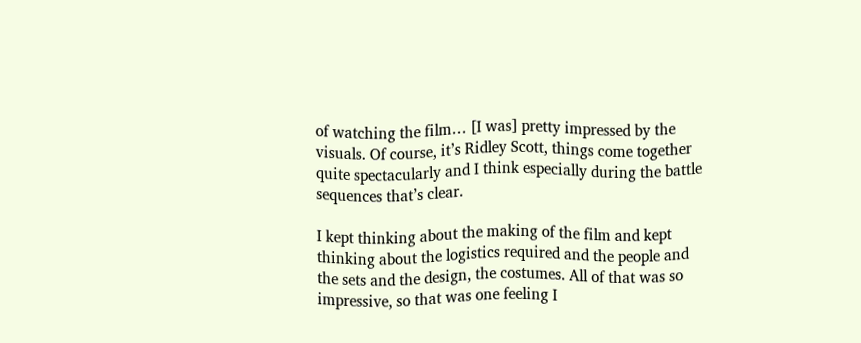of watching the film… [I was] pretty impressed by the visuals. Of course, it’s Ridley Scott, things come together quite spectacularly and I think especially during the battle sequences that’s clear.

I kept thinking about the making of the film and kept thinking about the logistics required and the people and the sets and the design, the costumes. All of that was so impressive, so that was one feeling I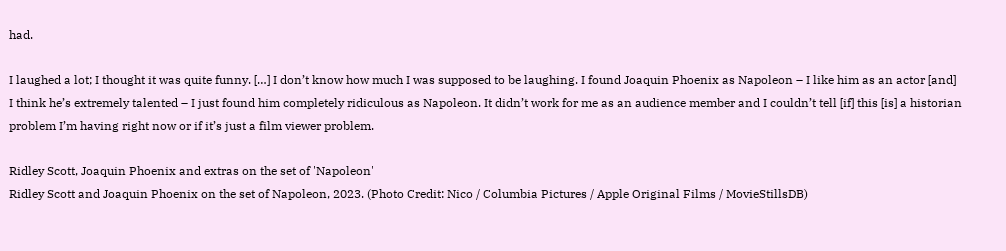had.

I laughed a lot; I thought it was quite funny. […] I don’t know how much I was supposed to be laughing. I found Joaquin Phoenix as Napoleon – I like him as an actor [and] I think he’s extremely talented – I just found him completely ridiculous as Napoleon. It didn’t work for me as an audience member and I couldn’t tell [if] this [is] a historian problem I’m having right now or if it’s just a film viewer problem.

Ridley Scott, Joaquin Phoenix and extras on the set of 'Napoleon'
Ridley Scott and Joaquin Phoenix on the set of Napoleon, 2023. (Photo Credit: Nico / Columbia Pictures / Apple Original Films / MovieStillsDB)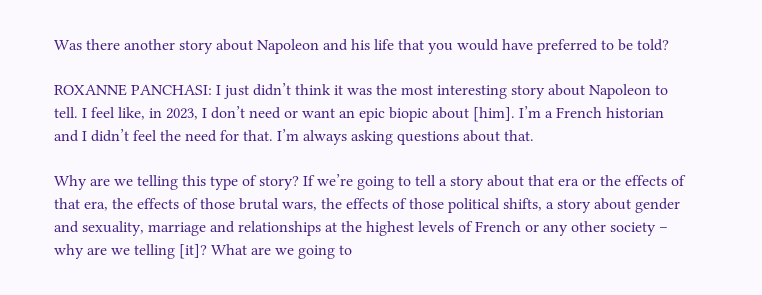Was there another story about Napoleon and his life that you would have preferred to be told?

ROXANNE PANCHASI: I just didn’t think it was the most interesting story about Napoleon to tell. I feel like, in 2023, I don’t need or want an epic biopic about [him]. I’m a French historian and I didn’t feel the need for that. I’m always asking questions about that.

Why are we telling this type of story? If we’re going to tell a story about that era or the effects of that era, the effects of those brutal wars, the effects of those political shifts, a story about gender and sexuality, marriage and relationships at the highest levels of French or any other society – why are we telling [it]? What are we going to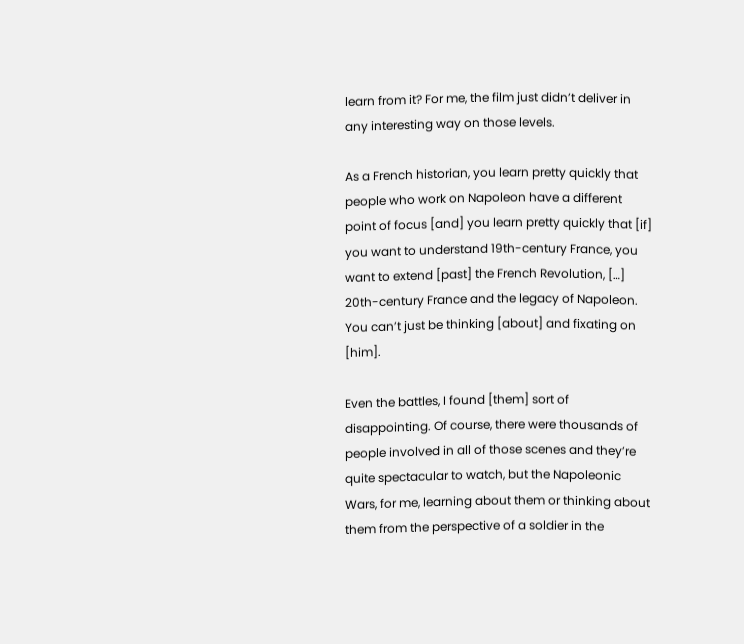learn from it? For me, the film just didn’t deliver in any interesting way on those levels.

As a French historian, you learn pretty quickly that people who work on Napoleon have a different point of focus [and] you learn pretty quickly that [if] you want to understand 19th-century France, you want to extend [past] the French Revolution, […] 20th-century France and the legacy of Napoleon. You can’t just be thinking [about] and fixating on [him].

Even the battles, I found [them] sort of disappointing. Of course, there were thousands of people involved in all of those scenes and they’re quite spectacular to watch, but the Napoleonic Wars, for me, learning about them or thinking about them from the perspective of a soldier in the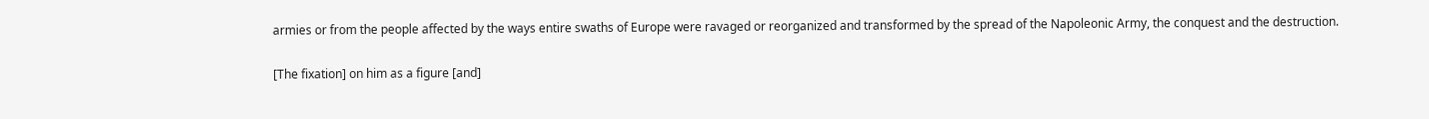armies or from the people affected by the ways entire swaths of Europe were ravaged or reorganized and transformed by the spread of the Napoleonic Army, the conquest and the destruction.

[The fixation] on him as a figure [and]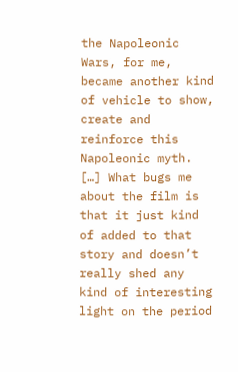the Napoleonic Wars, for me, became another kind of vehicle to show, create and reinforce this Napoleonic myth. […] What bugs me about the film is that it just kind of added to that story and doesn’t really shed any kind of interesting light on the period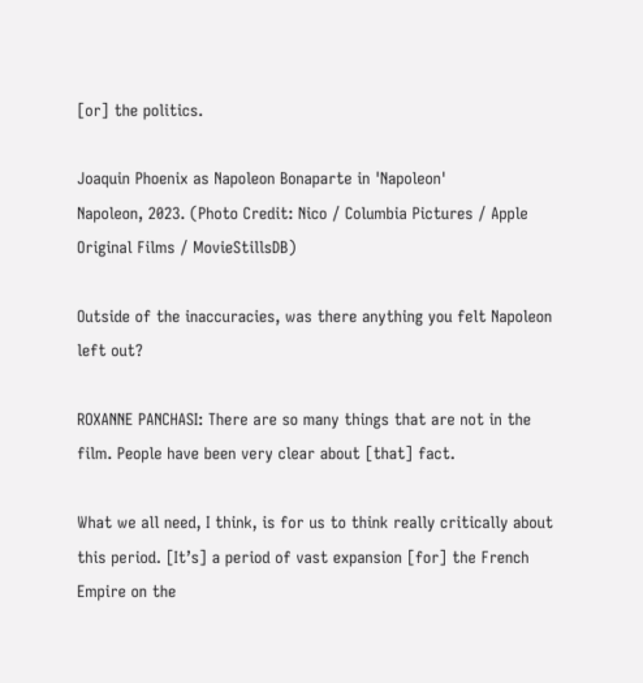[or] the politics.

Joaquin Phoenix as Napoleon Bonaparte in 'Napoleon'
Napoleon, 2023. (Photo Credit: Nico / Columbia Pictures / Apple Original Films / MovieStillsDB)

Outside of the inaccuracies, was there anything you felt Napoleon left out?

ROXANNE PANCHASI: There are so many things that are not in the film. People have been very clear about [that] fact.

What we all need, I think, is for us to think really critically about this period. [It’s] a period of vast expansion [for] the French Empire on the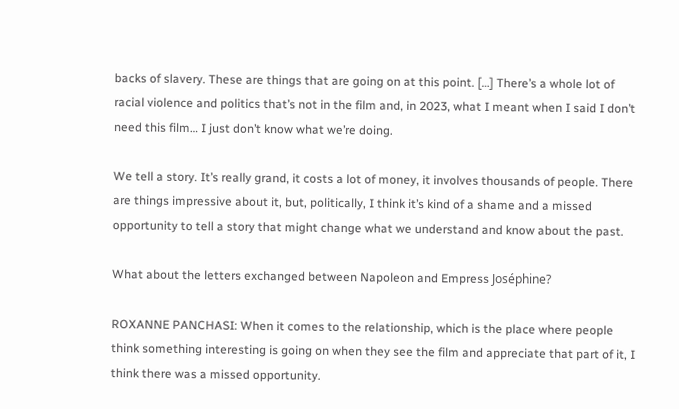backs of slavery. These are things that are going on at this point. […] There’s a whole lot of racial violence and politics that’s not in the film and, in 2023, what I meant when I said I don’t need this film… I just don’t know what we’re doing.

We tell a story. It’s really grand, it costs a lot of money, it involves thousands of people. There are things impressive about it, but, politically, I think it’s kind of a shame and a missed opportunity to tell a story that might change what we understand and know about the past.

What about the letters exchanged between Napoleon and Empress Joséphine?

ROXANNE PANCHASI: When it comes to the relationship, which is the place where people think something interesting is going on when they see the film and appreciate that part of it, I think there was a missed opportunity.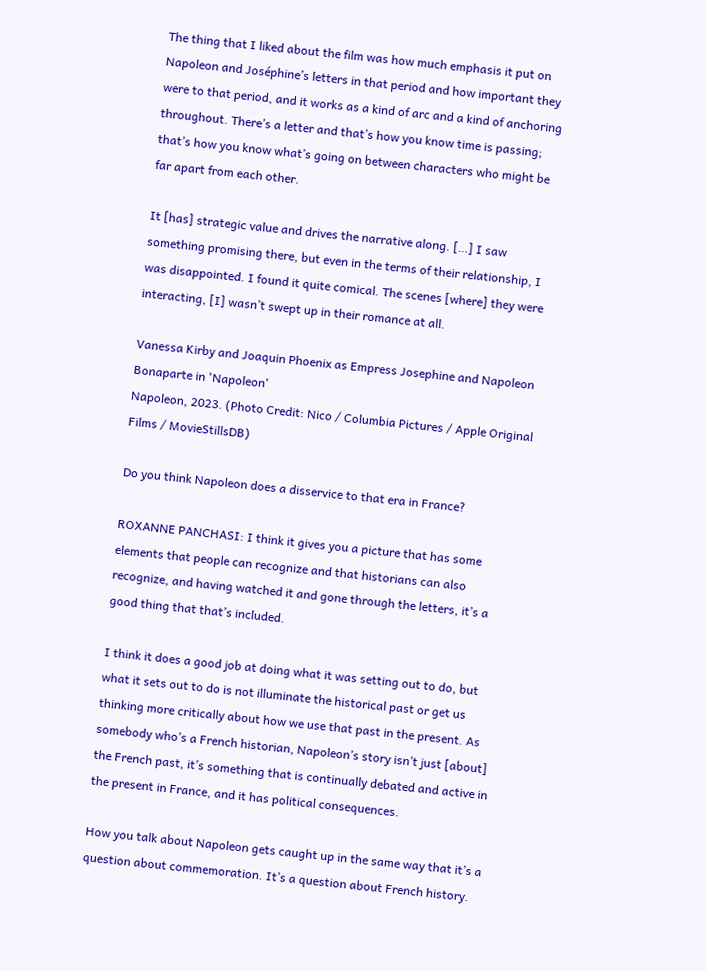The thing that I liked about the film was how much emphasis it put on Napoleon and Joséphine’s letters in that period and how important they were to that period, and it works as a kind of arc and a kind of anchoring throughout. There’s a letter and that’s how you know time is passing; that’s how you know what’s going on between characters who might be far apart from each other.

It [has] strategic value and drives the narrative along. […] I saw something promising there, but even in the terms of their relationship, I was disappointed. I found it quite comical. The scenes [where] they were interacting, [I] wasn’t swept up in their romance at all.

Vanessa Kirby and Joaquin Phoenix as Empress Josephine and Napoleon Bonaparte in 'Napoleon'
Napoleon, 2023. (Photo Credit: Nico / Columbia Pictures / Apple Original Films / MovieStillsDB)

Do you think Napoleon does a disservice to that era in France?

ROXANNE PANCHASI: I think it gives you a picture that has some elements that people can recognize and that historians can also recognize, and having watched it and gone through the letters, it’s a good thing that that’s included.

I think it does a good job at doing what it was setting out to do, but what it sets out to do is not illuminate the historical past or get us thinking more critically about how we use that past in the present. As somebody who’s a French historian, Napoleon’s story isn’t just [about] the French past, it’s something that is continually debated and active in the present in France, and it has political consequences.

How you talk about Napoleon gets caught up in the same way that it’s a question about commemoration. It’s a question about French history.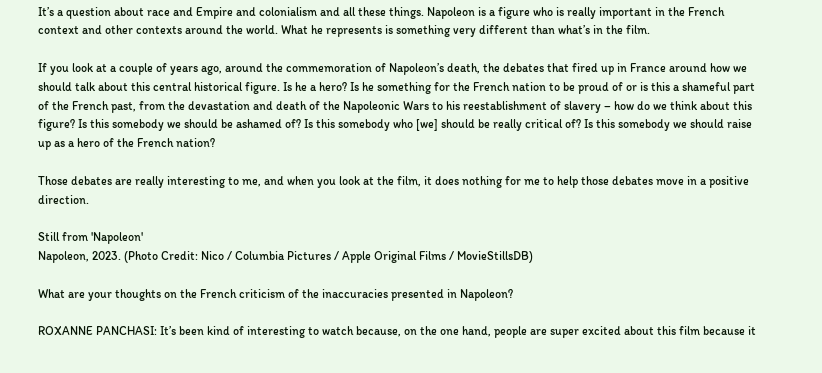It’s a question about race and Empire and colonialism and all these things. Napoleon is a figure who is really important in the French context and other contexts around the world. What he represents is something very different than what’s in the film.

If you look at a couple of years ago, around the commemoration of Napoleon’s death, the debates that fired up in France around how we should talk about this central historical figure. Is he a hero? Is he something for the French nation to be proud of or is this a shameful part of the French past, from the devastation and death of the Napoleonic Wars to his reestablishment of slavery – how do we think about this figure? Is this somebody we should be ashamed of? Is this somebody who [we] should be really critical of? Is this somebody we should raise up as a hero of the French nation?

Those debates are really interesting to me, and when you look at the film, it does nothing for me to help those debates move in a positive direction.

Still from 'Napoleon'
Napoleon, 2023. (Photo Credit: Nico / Columbia Pictures / Apple Original Films / MovieStillsDB)

What are your thoughts on the French criticism of the inaccuracies presented in Napoleon?

ROXANNE PANCHASI: It’s been kind of interesting to watch because, on the one hand, people are super excited about this film because it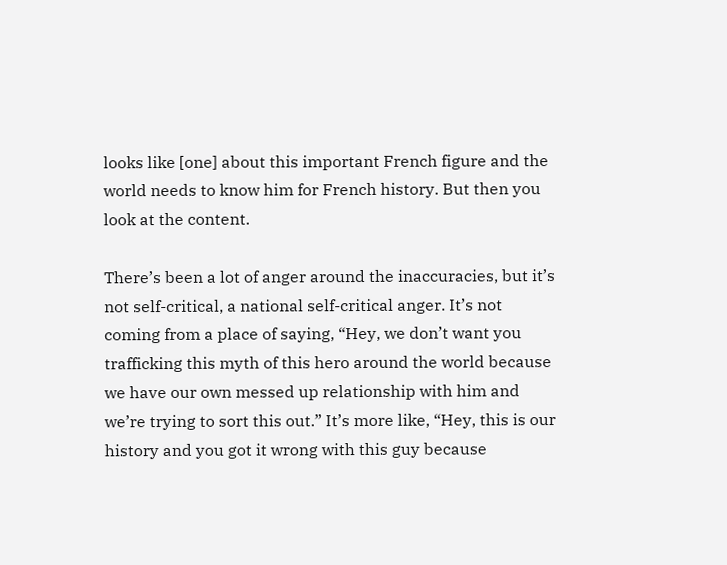looks like [one] about this important French figure and the world needs to know him for French history. But then you look at the content.

There’s been a lot of anger around the inaccuracies, but it’s not self-critical, a national self-critical anger. It’s not coming from a place of saying, “Hey, we don’t want you trafficking this myth of this hero around the world because we have our own messed up relationship with him and we’re trying to sort this out.” It’s more like, “Hey, this is our history and you got it wrong with this guy because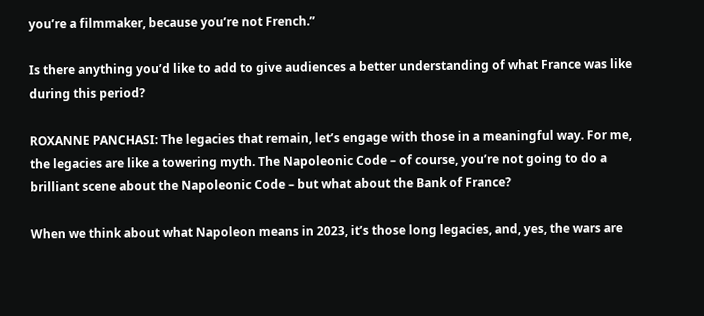you’re a filmmaker, because you’re not French.”

Is there anything you’d like to add to give audiences a better understanding of what France was like during this period?

ROXANNE PANCHASI: The legacies that remain, let’s engage with those in a meaningful way. For me, the legacies are like a towering myth. The Napoleonic Code – of course, you’re not going to do a brilliant scene about the Napoleonic Code – but what about the Bank of France?

When we think about what Napoleon means in 2023, it’s those long legacies, and, yes, the wars are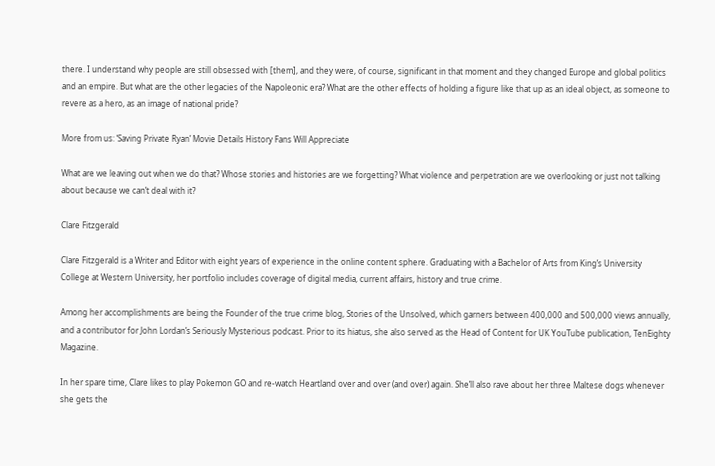there. I understand why people are still obsessed with [them], and they were, of course, significant in that moment and they changed Europe and global politics and an empire. But what are the other legacies of the Napoleonic era? What are the other effects of holding a figure like that up as an ideal object, as someone to revere as a hero, as an image of national pride?

More from us: ‘Saving Private Ryan’ Movie Details History Fans Will Appreciate

What are we leaving out when we do that? Whose stories and histories are we forgetting? What violence and perpetration are we overlooking or just not talking about because we can’t deal with it?

Clare Fitzgerald

Clare Fitzgerald is a Writer and Editor with eight years of experience in the online content sphere. Graduating with a Bachelor of Arts from King’s University College at Western University, her portfolio includes coverage of digital media, current affairs, history and true crime.

Among her accomplishments are being the Founder of the true crime blog, Stories of the Unsolved, which garners between 400,000 and 500,000 views annually, and a contributor for John Lordan’s Seriously Mysterious podcast. Prior to its hiatus, she also served as the Head of Content for UK YouTube publication, TenEighty Magazine.

In her spare time, Clare likes to play Pokemon GO and re-watch Heartland over and over (and over) again. She’ll also rave about her three Maltese dogs whenever she gets the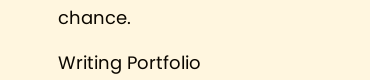chance.

Writing Portfolio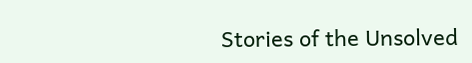Stories of the Unsolved